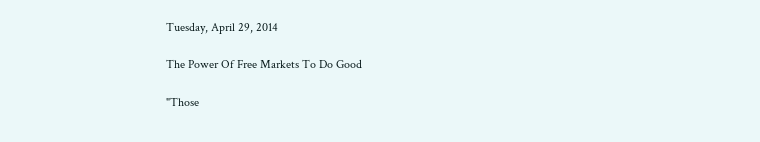Tuesday, April 29, 2014

The Power Of Free Markets To Do Good

"Those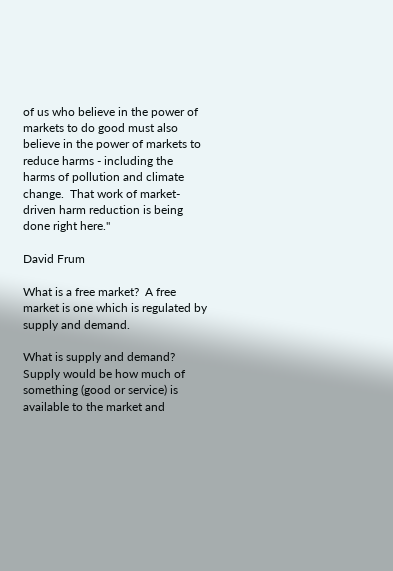of us who believe in the power of markets to do good must also believe in the power of markets to reduce harms - including the harms of pollution and climate change.  That work of market-driven harm reduction is being done right here."

David Frum

What is a free market?  A free market is one which is regulated by supply and demand.

What is supply and demand?  Supply would be how much of something (good or service) is available to the market and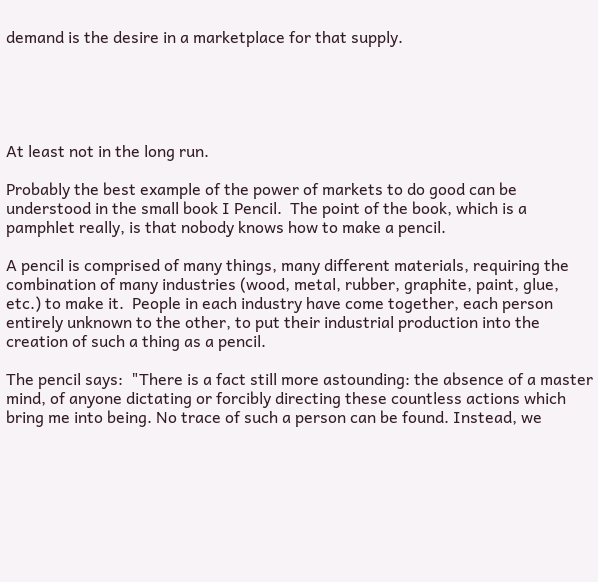demand is the desire in a marketplace for that supply.





At least not in the long run.

Probably the best example of the power of markets to do good can be understood in the small book I Pencil.  The point of the book, which is a pamphlet really, is that nobody knows how to make a pencil.

A pencil is comprised of many things, many different materials, requiring the combination of many industries (wood, metal, rubber, graphite, paint, glue, etc.) to make it.  People in each industry have come together, each person entirely unknown to the other, to put their industrial production into the creation of such a thing as a pencil.

The pencil says:  "There is a fact still more astounding: the absence of a master mind, of anyone dictating or forcibly directing these countless actions which bring me into being. No trace of such a person can be found. Instead, we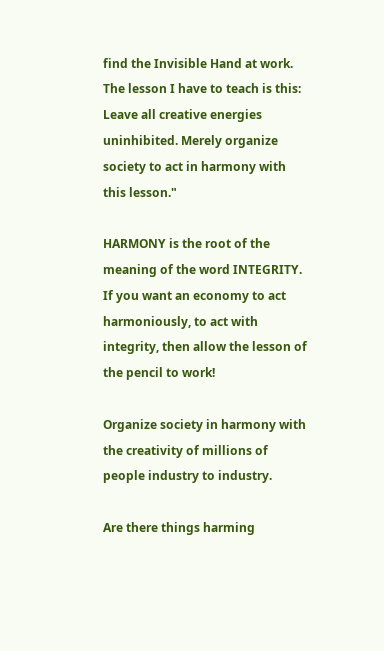find the Invisible Hand at work.  The lesson I have to teach is this: Leave all creative energies uninhibited. Merely organize society to act in harmony with this lesson."

HARMONY is the root of the meaning of the word INTEGRITY.  If you want an economy to act harmoniously, to act with integrity, then allow the lesson of the pencil to work!

Organize society in harmony with the creativity of millions of people industry to industry.

Are there things harming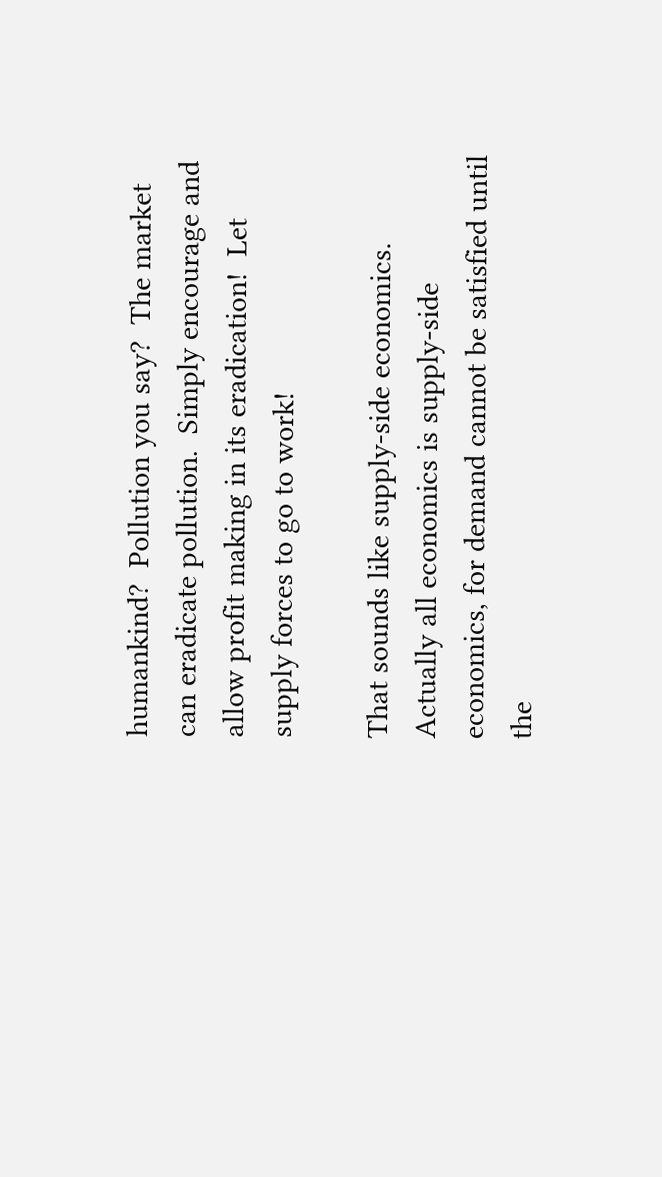humankind?  Pollution you say?  The market can eradicate pollution.  Simply encourage and allow profit making in its eradication!  Let supply forces to go to work!

That sounds like supply-side economics.  Actually all economics is supply-side economics, for demand cannot be satisfied until the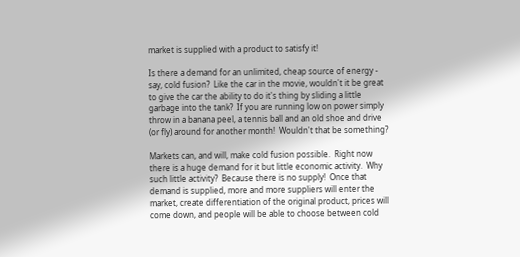market is supplied with a product to satisfy it!

Is there a demand for an unlimited, cheap source of energy - say, cold fusion?  Like the car in the movie, wouldn't it be great to give the car the ability to do it's thing by sliding a little garbage into the tank?  If you are running low on power simply throw in a banana peel, a tennis ball and an old shoe and drive (or fly) around for another month!  Wouldn't that be something?

Markets can, and will, make cold fusion possible.  Right now there is a huge demand for it but little economic activity.  Why such little activity?  Because there is no supply!  Once that demand is supplied, more and more suppliers will enter the market, create differentiation of the original product, prices will come down, and people will be able to choose between cold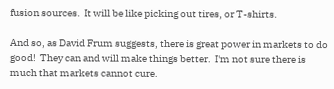fusion sources.  It will be like picking out tires, or T-shirts.

And so, as David Frum suggests, there is great power in markets to do good!  They can and will make things better.  I'm not sure there is much that markets cannot cure.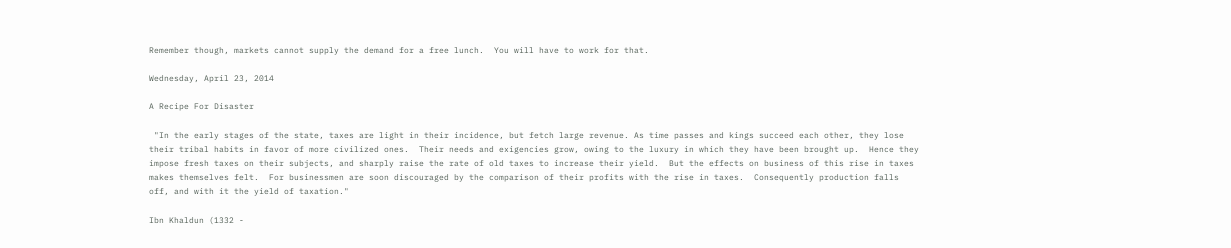Remember though, markets cannot supply the demand for a free lunch.  You will have to work for that.

Wednesday, April 23, 2014

A Recipe For Disaster

 "In the early stages of the state, taxes are light in their incidence, but fetch large revenue. As time passes and kings succeed each other, they lose their tribal habits in favor of more civilized ones.  Their needs and exigencies grow, owing to the luxury in which they have been brought up.  Hence they impose fresh taxes on their subjects, and sharply raise the rate of old taxes to increase their yield.  But the effects on business of this rise in taxes makes themselves felt.  For businessmen are soon discouraged by the comparison of their profits with the rise in taxes.  Consequently production falls off, and with it the yield of taxation."

Ibn Khaldun (1332 -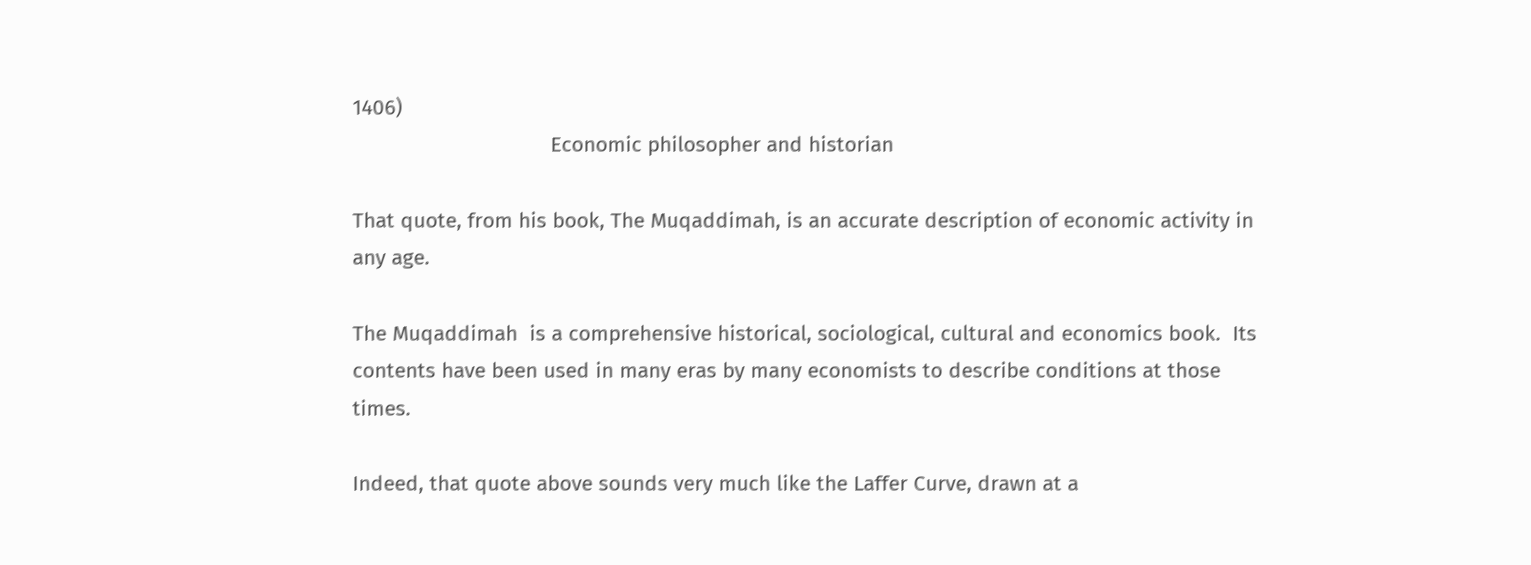1406)
                                 Economic philosopher and historian

That quote, from his book, The Muqaddimah, is an accurate description of economic activity in any age.

The Muqaddimah  is a comprehensive historical, sociological, cultural and economics book.  Its contents have been used in many eras by many economists to describe conditions at those times.

Indeed, that quote above sounds very much like the Laffer Curve, drawn at a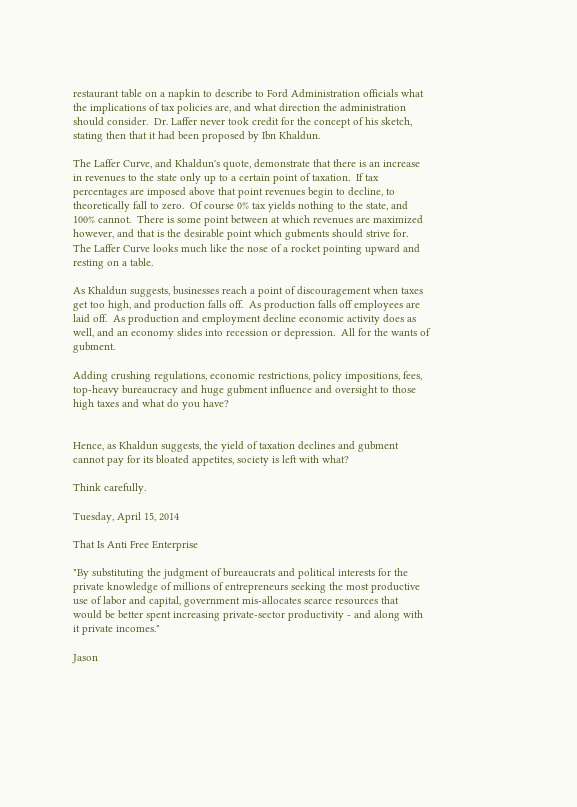restaurant table on a napkin to describe to Ford Administration officials what the implications of tax policies are, and what direction the administration should consider.  Dr. Laffer never took credit for the concept of his sketch, stating then that it had been proposed by Ibn Khaldun.

The Laffer Curve, and Khaldun's quote, demonstrate that there is an increase in revenues to the state only up to a certain point of taxation.  If tax percentages are imposed above that point revenues begin to decline, to theoretically fall to zero.  Of course 0% tax yields nothing to the state, and 100% cannot.  There is some point between at which revenues are maximized however, and that is the desirable point which gubments should strive for.  The Laffer Curve looks much like the nose of a rocket pointing upward and resting on a table.

As Khaldun suggests, businesses reach a point of discouragement when taxes get too high, and production falls off.  As production falls off employees are laid off.  As production and employment decline economic activity does as well, and an economy slides into recession or depression.  All for the wants of gubment.

Adding crushing regulations, economic restrictions, policy impositions, fees, top-heavy bureaucracy and huge gubment influence and oversight to those high taxes and what do you have?


Hence, as Khaldun suggests, the yield of taxation declines and gubment cannot pay for its bloated appetites, society is left with what?

Think carefully.

Tuesday, April 15, 2014

That Is Anti Free Enterprise

"By substituting the judgment of bureaucrats and political interests for the private knowledge of millions of entrepreneurs seeking the most productive use of labor and capital, government mis-allocates scarce resources that would be better spent increasing private-sector productivity - and along with it private incomes."

Jason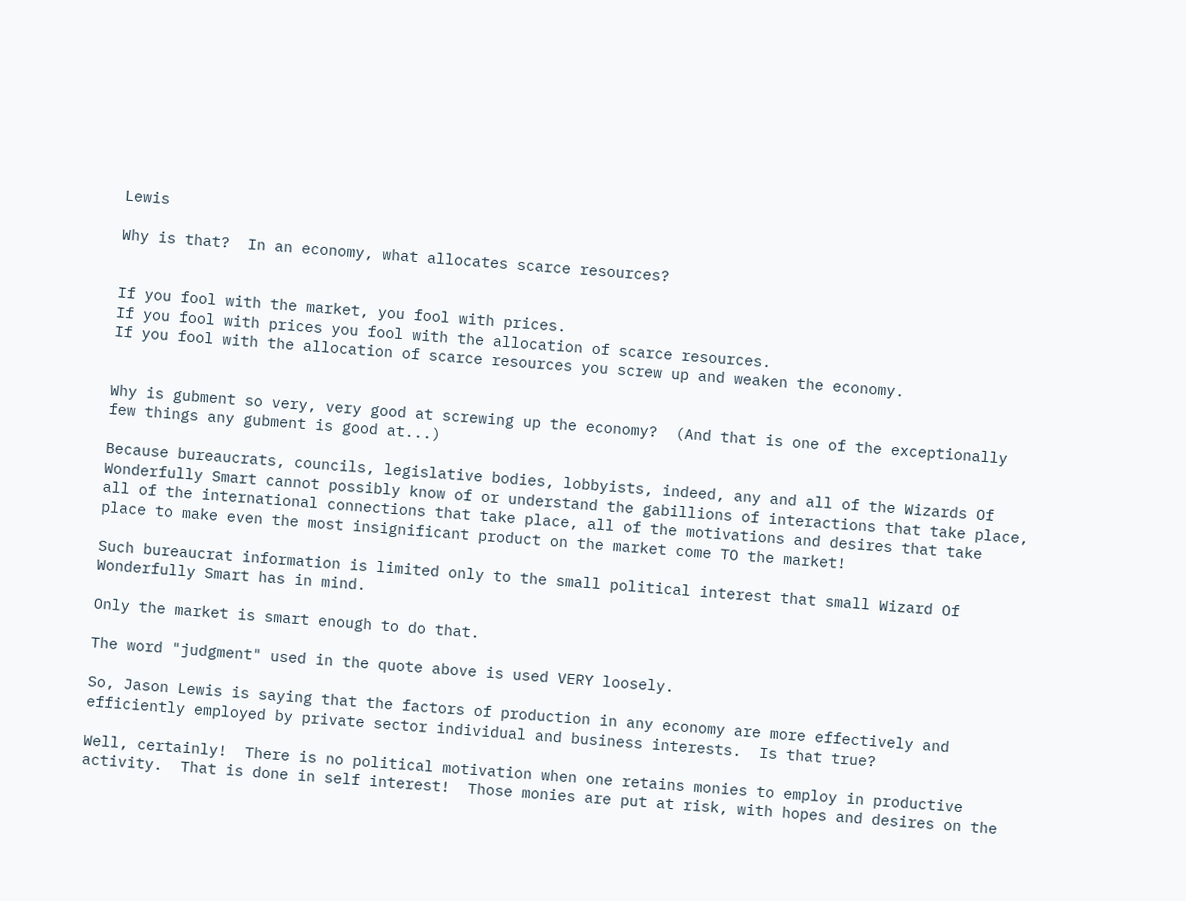Lewis

Why is that?  In an economy, what allocates scarce resources?


If you fool with the market, you fool with prices.
If you fool with prices you fool with the allocation of scarce resources.
If you fool with the allocation of scarce resources you screw up and weaken the economy.


Why is gubment so very, very good at screwing up the economy?  (And that is one of the exceptionally few things any gubment is good at...)

Because bureaucrats, councils, legislative bodies, lobbyists, indeed, any and all of the Wizards Of Wonderfully Smart cannot possibly know of or understand the gabillions of interactions that take place, all of the international connections that take place, all of the motivations and desires that take place to make even the most insignificant product on the market come TO the market!

Such bureaucrat information is limited only to the small political interest that small Wizard Of Wonderfully Smart has in mind.

Only the market is smart enough to do that.

The word "judgment" used in the quote above is used VERY loosely.

So, Jason Lewis is saying that the factors of production in any economy are more effectively and efficiently employed by private sector individual and business interests.  Is that true?

Well, certainly!  There is no political motivation when one retains monies to employ in productive activity.  That is done in self interest!  Those monies are put at risk, with hopes and desires on the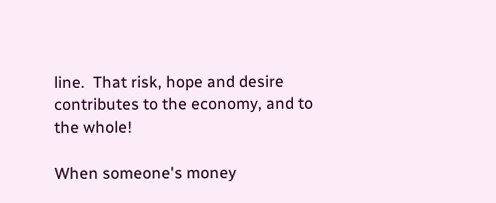line.  That risk, hope and desire contributes to the economy, and to the whole!

When someone's money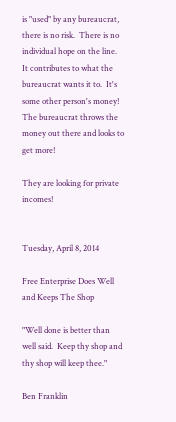is "used" by any bureaucrat, there is no risk.  There is no individual hope on the line.  It contributes to what the bureaucrat wants it to.  It's some other person's money!  The bureaucrat throws the money out there and looks to get more!

They are looking for private incomes!


Tuesday, April 8, 2014

Free Enterprise Does Well and Keeps The Shop

"Well done is better than well said.  Keep thy shop and thy shop will keep thee."

Ben Franklin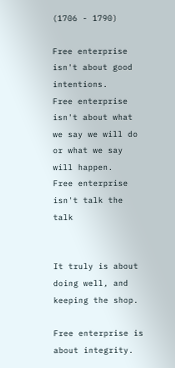(1706 - 1790)

Free enterprise isn't about good intentions.
Free enterprise isn't about what we say we will do or what we say will happen.
Free enterprise isn't talk the talk


It truly is about doing well, and keeping the shop.

Free enterprise is about integrity.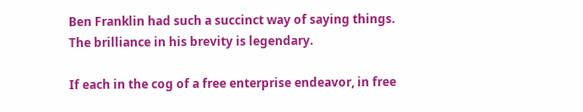Ben Franklin had such a succinct way of saying things.  The brilliance in his brevity is legendary.

If each in the cog of a free enterprise endeavor, in free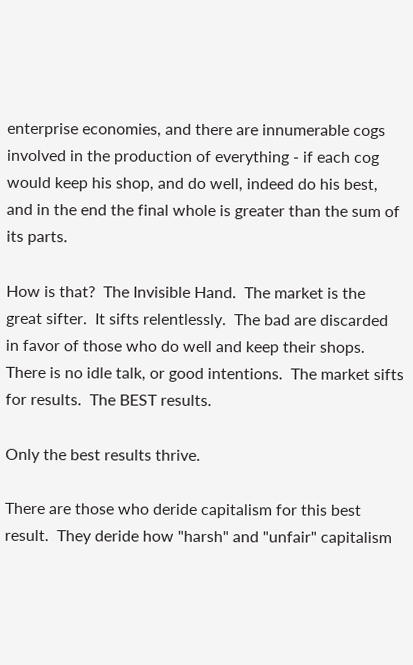enterprise economies, and there are innumerable cogs involved in the production of everything - if each cog would keep his shop, and do well, indeed do his best, and in the end the final whole is greater than the sum of its parts.

How is that?  The Invisible Hand.  The market is the great sifter.  It sifts relentlessly.  The bad are discarded in favor of those who do well and keep their shops.  There is no idle talk, or good intentions.  The market sifts for results.  The BEST results.

Only the best results thrive.

There are those who deride capitalism for this best result.  They deride how "harsh" and "unfair" capitalism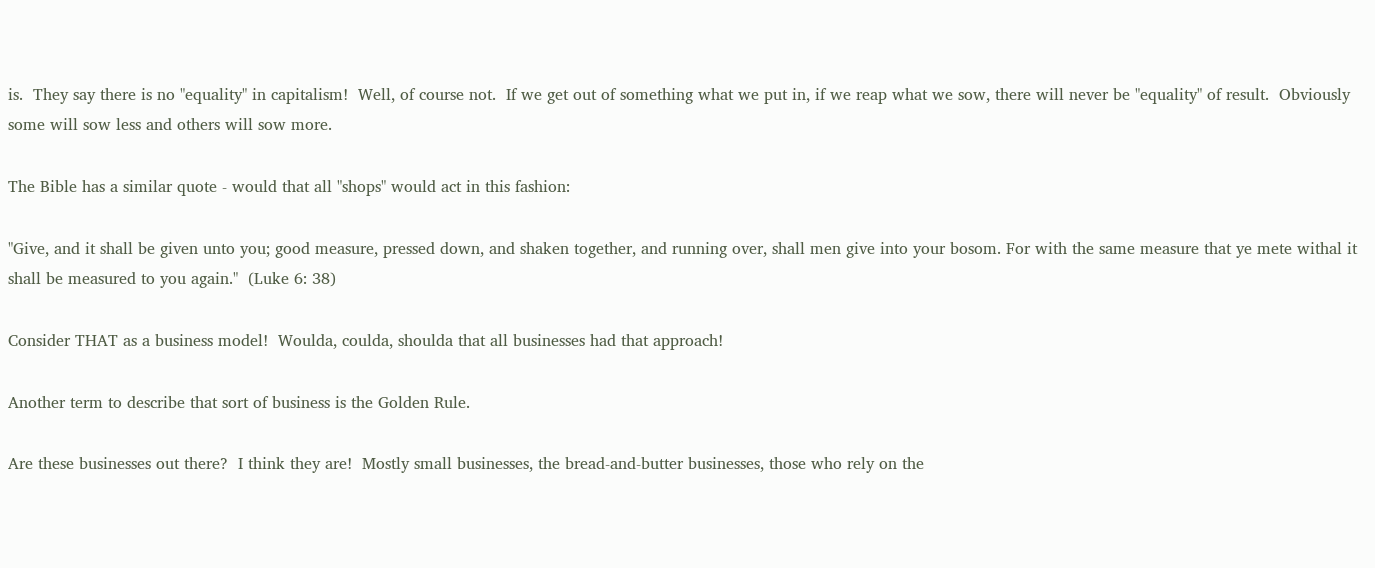is.  They say there is no "equality" in capitalism!  Well, of course not.  If we get out of something what we put in, if we reap what we sow, there will never be "equality" of result.  Obviously some will sow less and others will sow more.

The Bible has a similar quote - would that all "shops" would act in this fashion:

"Give, and it shall be given unto you; good measure, pressed down, and shaken together, and running over, shall men give into your bosom. For with the same measure that ye mete withal it shall be measured to you again."  (Luke 6: 38)

Consider THAT as a business model!  Woulda, coulda, shoulda that all businesses had that approach!

Another term to describe that sort of business is the Golden Rule.

Are these businesses out there?  I think they are!  Mostly small businesses, the bread-and-butter businesses, those who rely on the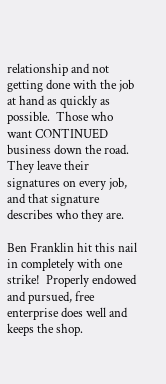relationship and not getting done with the job at hand as quickly as possible.  Those who want CONTINUED business down the road.  They leave their signatures on every job, and that signature describes who they are.

Ben Franklin hit this nail in completely with one strike!  Properly endowed and pursued, free enterprise does well and keeps the shop.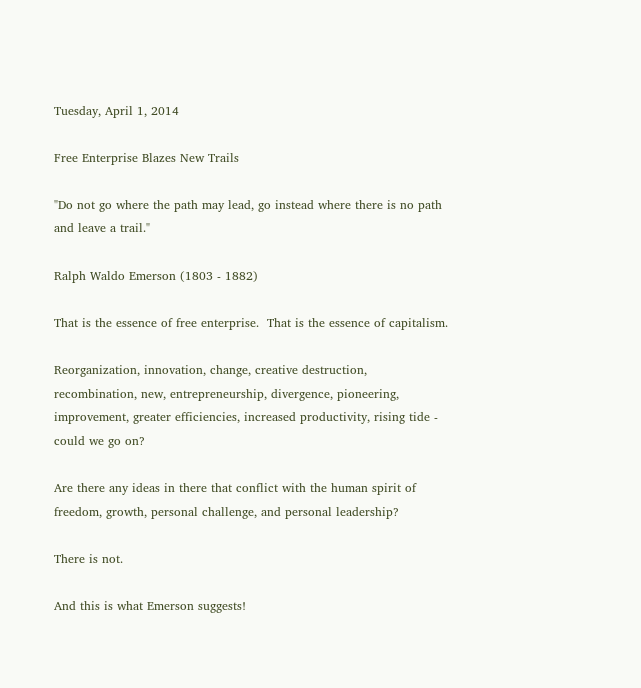Tuesday, April 1, 2014

Free Enterprise Blazes New Trails

"Do not go where the path may lead, go instead where there is no path and leave a trail."

Ralph Waldo Emerson (1803 - 1882)

That is the essence of free enterprise.  That is the essence of capitalism.

Reorganization, innovation, change, creative destruction, recombination, new, entrepreneurship, divergence, pioneering, improvement, greater efficiencies, increased productivity, rising tide - could we go on?

Are there any ideas in there that conflict with the human spirit of freedom, growth, personal challenge, and personal leadership?

There is not.

And this is what Emerson suggests!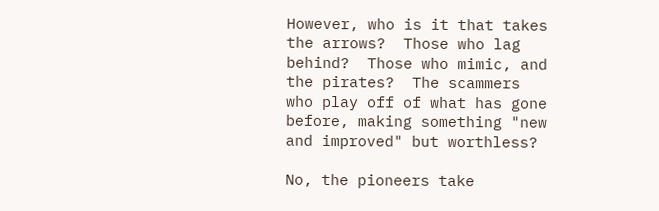However, who is it that takes the arrows?  Those who lag behind?  Those who mimic, and the pirates?  The scammers who play off of what has gone before, making something "new and improved" but worthless?

No, the pioneers take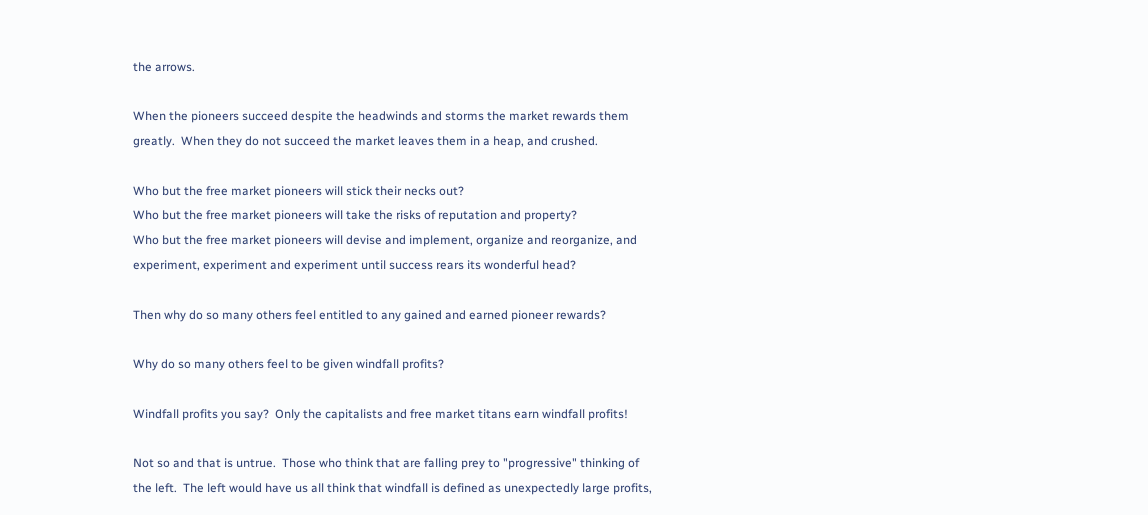the arrows.

When the pioneers succeed despite the headwinds and storms the market rewards them greatly.  When they do not succeed the market leaves them in a heap, and crushed.

Who but the free market pioneers will stick their necks out?
Who but the free market pioneers will take the risks of reputation and property?
Who but the free market pioneers will devise and implement, organize and reorganize, and experiment, experiment and experiment until success rears its wonderful head?

Then why do so many others feel entitled to any gained and earned pioneer rewards?

Why do so many others feel to be given windfall profits?

Windfall profits you say?  Only the capitalists and free market titans earn windfall profits!

Not so and that is untrue.  Those who think that are falling prey to "progressive" thinking of the left.  The left would have us all think that windfall is defined as unexpectedly large profits,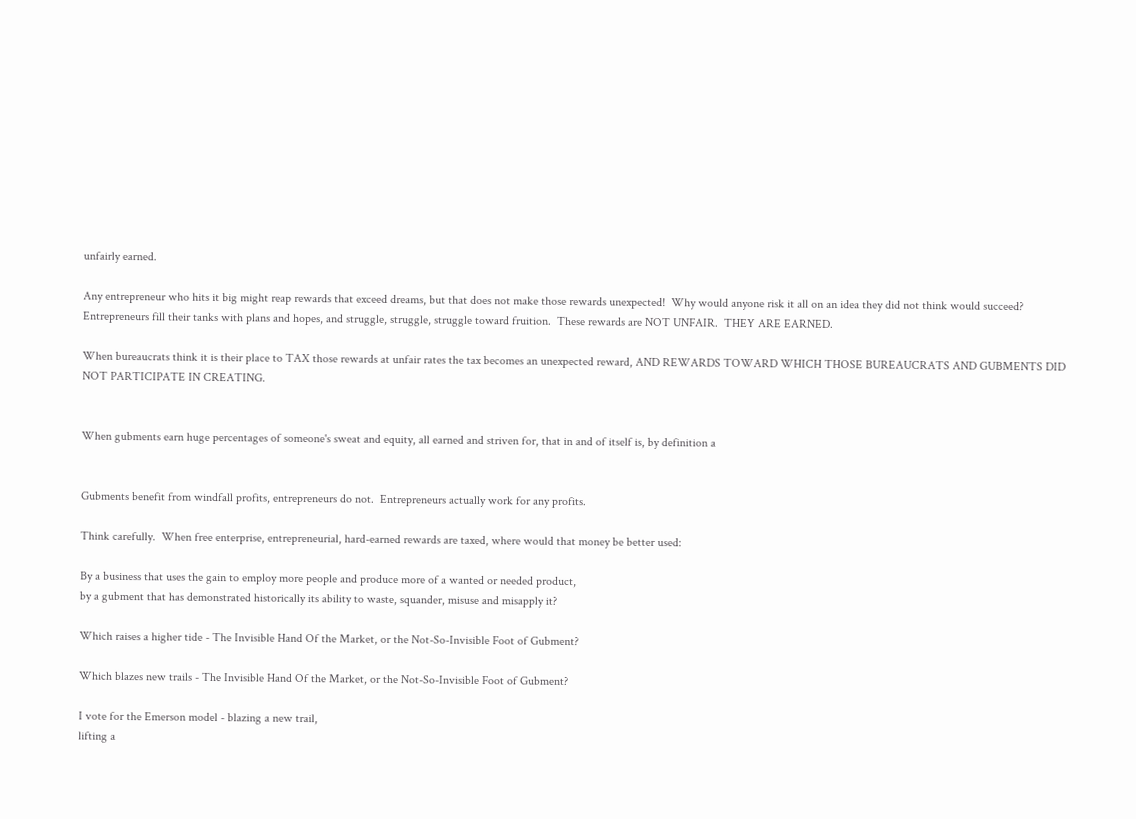unfairly earned.

Any entrepreneur who hits it big might reap rewards that exceed dreams, but that does not make those rewards unexpected!  Why would anyone risk it all on an idea they did not think would succeed?  Entrepreneurs fill their tanks with plans and hopes, and struggle, struggle, struggle toward fruition.  These rewards are NOT UNFAIR.  THEY ARE EARNED.

When bureaucrats think it is their place to TAX those rewards at unfair rates the tax becomes an unexpected reward, AND REWARDS TOWARD WHICH THOSE BUREAUCRATS AND GUBMENTS DID NOT PARTICIPATE IN CREATING.


When gubments earn huge percentages of someone's sweat and equity, all earned and striven for, that in and of itself is, by definition a


Gubments benefit from windfall profits, entrepreneurs do not.  Entrepreneurs actually work for any profits.

Think carefully.  When free enterprise, entrepreneurial, hard-earned rewards are taxed, where would that money be better used:

By a business that uses the gain to employ more people and produce more of a wanted or needed product,
by a gubment that has demonstrated historically its ability to waste, squander, misuse and misapply it?

Which raises a higher tide - The Invisible Hand Of the Market, or the Not-So-Invisible Foot of Gubment?

Which blazes new trails - The Invisible Hand Of the Market, or the Not-So-Invisible Foot of Gubment?

I vote for the Emerson model - blazing a new trail,
lifting a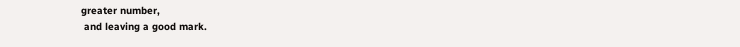greater number,
 and leaving a good mark.